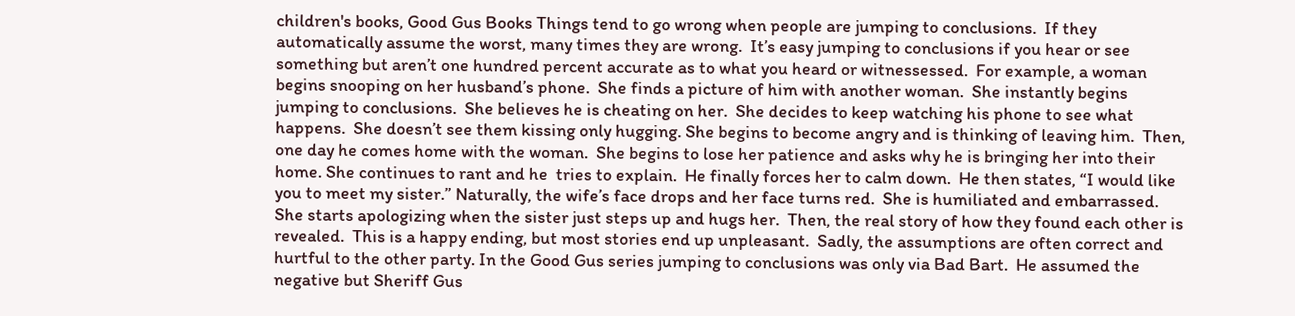children's books, Good Gus Books Things tend to go wrong when people are jumping to conclusions.  If they automatically assume the worst, many times they are wrong.  It’s easy jumping to conclusions if you hear or see something but aren’t one hundred percent accurate as to what you heard or witnessessed.  For example, a woman begins snooping on her husband’s phone.  She finds a picture of him with another woman.  She instantly begins jumping to conclusions.  She believes he is cheating on her.  She decides to keep watching his phone to see what happens.  She doesn’t see them kissing only hugging. She begins to become angry and is thinking of leaving him.  Then, one day he comes home with the woman.  She begins to lose her patience and asks why he is bringing her into their home. She continues to rant and he  tries to explain.  He finally forces her to calm down.  He then states, “I would like you to meet my sister.” Naturally, the wife’s face drops and her face turns red.  She is humiliated and embarrassed. She starts apologizing when the sister just steps up and hugs her.  Then, the real story of how they found each other is revealed.  This is a happy ending, but most stories end up unpleasant.  Sadly, the assumptions are often correct and hurtful to the other party. In the Good Gus series jumping to conclusions was only via Bad Bart.  He assumed the negative but Sheriff Gus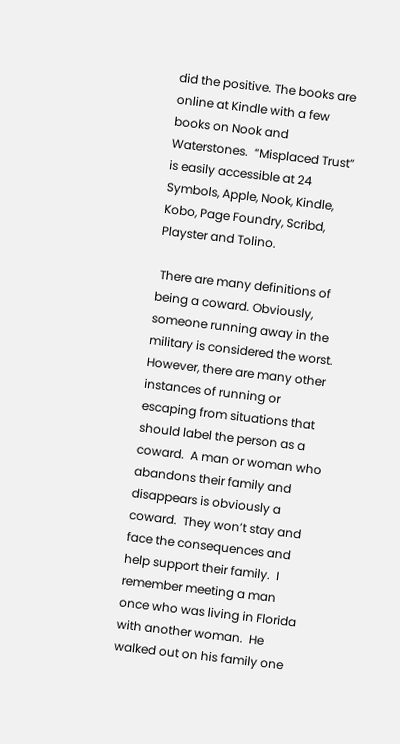did the positive. The books are online at Kindle with a few books on Nook and Waterstones.  “Misplaced Trust” is easily accessible at 24 Symbols, Apple, Nook, Kindle, Kobo, Page Foundry, Scribd, Playster and Tolino.

 There are many definitions of being a coward. Obviously, someone running away in the military is considered the worst. However, there are many other instances of running or escaping from situations that should label the person as a coward.  A man or woman who abandons their family and disappears is obviously a coward.  They won’t stay and face the consequences and help support their family.  I remember meeting a man once who was living in Florida with another woman.  He walked out on his family one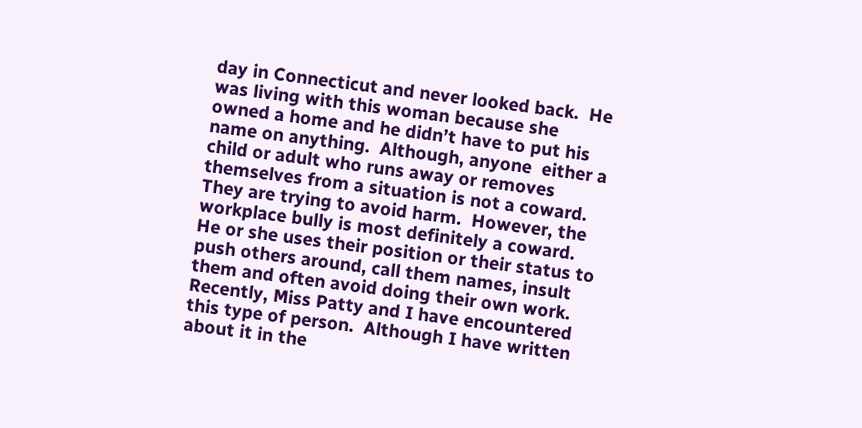day in Connecticut and never looked back.  He was living with this woman because she owned a home and he didn’t have to put his name on anything.  Although, anyone  either a child or adult who runs away or removes themselves from a situation is not a coward.  They are trying to avoid harm.  However, the workplace bully is most definitely a coward.  He or she uses their position or their status to push others around, call them names, insult them and often avoid doing their own work.  Recently, Miss Patty and I have encountered this type of person.  Although I have written about it in the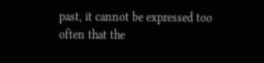past, it cannot be expressed too often that the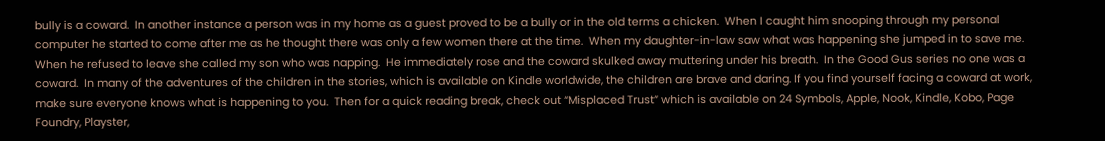bully is a coward.  In another instance a person was in my home as a guest proved to be a bully or in the old terms a chicken.  When I caught him snooping through my personal computer he started to come after me as he thought there was only a few women there at the time.  When my daughter-in-law saw what was happening she jumped in to save me.  When he refused to leave she called my son who was napping.  He immediately rose and the coward skulked away muttering under his breath.  In the Good Gus series no one was a coward.  In many of the adventures of the children in the stories, which is available on Kindle worldwide, the children are brave and daring. If you find yourself facing a coward at work, make sure everyone knows what is happening to you.  Then for a quick reading break, check out “Misplaced Trust” which is available on 24 Symbols, Apple, Nook, Kindle, Kobo, Page Foundry, Playster,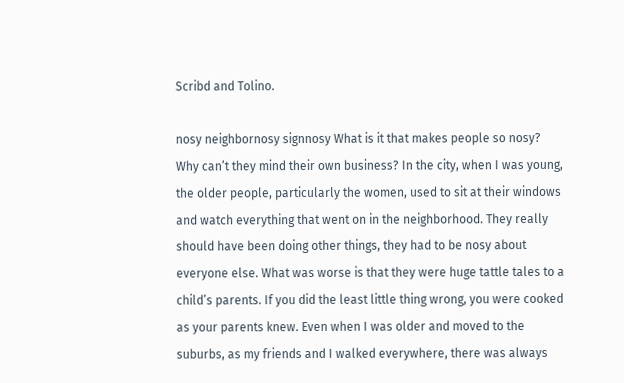Scribd and Tolino.

nosy neighbornosy signnosy What is it that makes people so nosy? Why can’t they mind their own business? In the city, when I was young, the older people, particularly the women, used to sit at their windows and watch everything that went on in the neighborhood. They really should have been doing other things, they had to be nosy about everyone else. What was worse is that they were huge tattle tales to a child’s parents. If you did the least little thing wrong, you were cooked as your parents knew. Even when I was older and moved to the suburbs, as my friends and I walked everywhere, there was always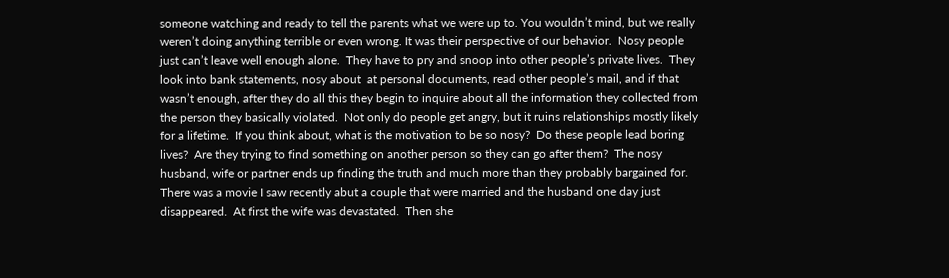someone watching and ready to tell the parents what we were up to. You wouldn’t mind, but we really weren’t doing anything terrible or even wrong. It was their perspective of our behavior.  Nosy people just can’t leave well enough alone.  They have to pry and snoop into other people’s private lives.  They look into bank statements, nosy about  at personal documents, read other people’s mail, and if that wasn’t enough, after they do all this they begin to inquire about all the information they collected from the person they basically violated.  Not only do people get angry, but it ruins relationships mostly likely for a lifetime.  If you think about, what is the motivation to be so nosy?  Do these people lead boring lives?  Are they trying to find something on another person so they can go after them?  The nosy husband, wife or partner ends up finding the truth and much more than they probably bargained for.  There was a movie I saw recently abut a couple that were married and the husband one day just disappeared.  At first the wife was devastated.  Then she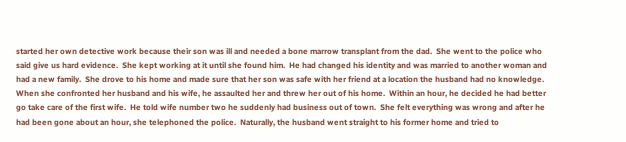started her own detective work because their son was ill and needed a bone marrow transplant from the dad.  She went to the police who said give us hard evidence.  She kept working at it until she found him.  He had changed his identity and was married to another woman and had a new family.  She drove to his home and made sure that her son was safe with her friend at a location the husband had no knowledge.  When she confronted her husband and his wife, he assaulted her and threw her out of his home.  Within an hour, he decided he had better go take care of the first wife.  He told wife number two he suddenly had business out of town.  She felt everything was wrong and after he had been gone about an hour, she telephoned the police.  Naturally, the husband went straight to his former home and tried to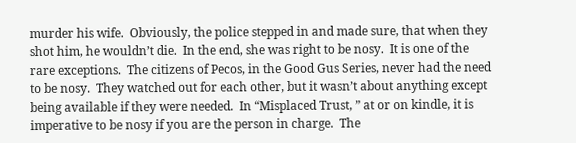murder his wife.  Obviously, the police stepped in and made sure, that when they shot him, he wouldn’t die.  In the end, she was right to be nosy.  It is one of the rare exceptions.  The citizens of Pecos, in the Good Gus Series, never had the need to be nosy.  They watched out for each other, but it wasn’t about anything except being available if they were needed.  In “Misplaced Trust, ” at or on kindle, it is imperative to be nosy if you are the person in charge.  The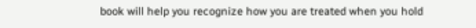book will help you recognize how you are treated when you hold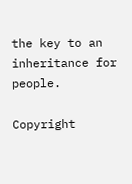the key to an inheritance for people.

Copyright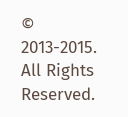© 2013-2015. All Rights Reserved.